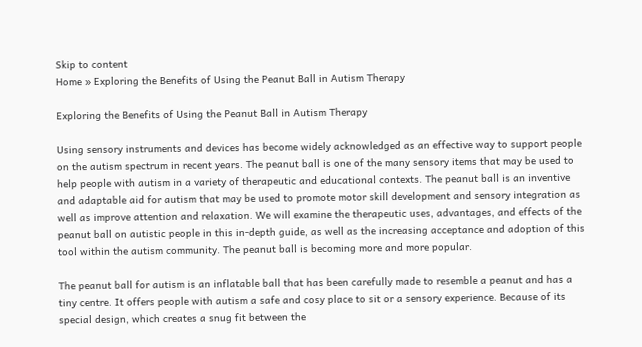Skip to content
Home » Exploring the Benefits of Using the Peanut Ball in Autism Therapy

Exploring the Benefits of Using the Peanut Ball in Autism Therapy

Using sensory instruments and devices has become widely acknowledged as an effective way to support people on the autism spectrum in recent years. The peanut ball is one of the many sensory items that may be used to help people with autism in a variety of therapeutic and educational contexts. The peanut ball is an inventive and adaptable aid for autism that may be used to promote motor skill development and sensory integration as well as improve attention and relaxation. We will examine the therapeutic uses, advantages, and effects of the peanut ball on autistic people in this in-depth guide, as well as the increasing acceptance and adoption of this tool within the autism community. The peanut ball is becoming more and more popular.

The peanut ball for autism is an inflatable ball that has been carefully made to resemble a peanut and has a tiny centre. It offers people with autism a safe and cosy place to sit or a sensory experience. Because of its special design, which creates a snug fit between the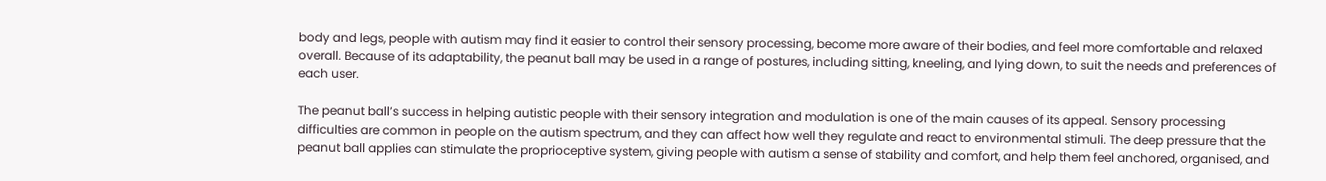body and legs, people with autism may find it easier to control their sensory processing, become more aware of their bodies, and feel more comfortable and relaxed overall. Because of its adaptability, the peanut ball may be used in a range of postures, including sitting, kneeling, and lying down, to suit the needs and preferences of each user.

The peanut ball’s success in helping autistic people with their sensory integration and modulation is one of the main causes of its appeal. Sensory processing difficulties are common in people on the autism spectrum, and they can affect how well they regulate and react to environmental stimuli. The deep pressure that the peanut ball applies can stimulate the proprioceptive system, giving people with autism a sense of stability and comfort, and help them feel anchored, organised, and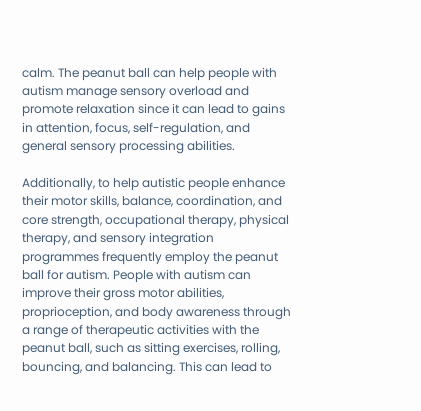calm. The peanut ball can help people with autism manage sensory overload and promote relaxation since it can lead to gains in attention, focus, self-regulation, and general sensory processing abilities.

Additionally, to help autistic people enhance their motor skills, balance, coordination, and core strength, occupational therapy, physical therapy, and sensory integration programmes frequently employ the peanut ball for autism. People with autism can improve their gross motor abilities, proprioception, and body awareness through a range of therapeutic activities with the peanut ball, such as sitting exercises, rolling, bouncing, and balancing. This can lead to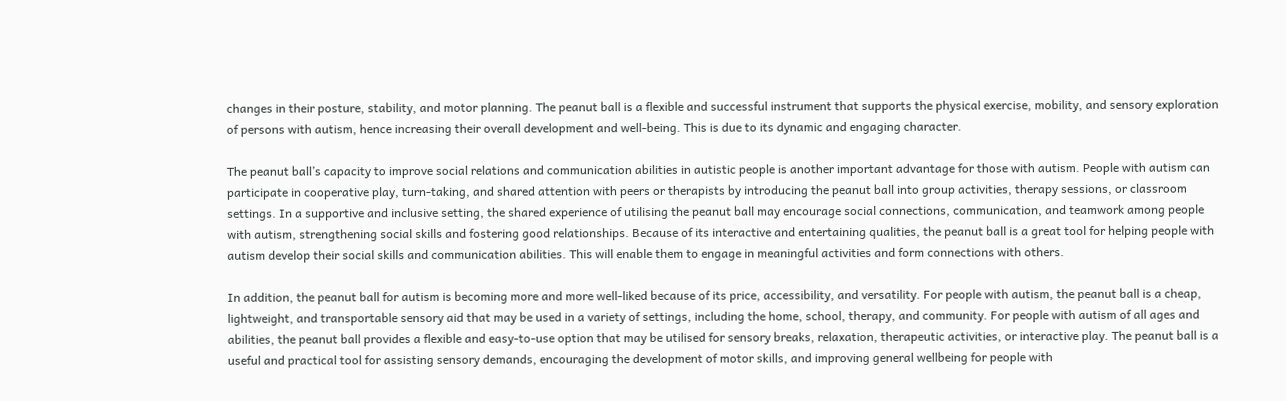changes in their posture, stability, and motor planning. The peanut ball is a flexible and successful instrument that supports the physical exercise, mobility, and sensory exploration of persons with autism, hence increasing their overall development and well-being. This is due to its dynamic and engaging character.

The peanut ball’s capacity to improve social relations and communication abilities in autistic people is another important advantage for those with autism. People with autism can participate in cooperative play, turn-taking, and shared attention with peers or therapists by introducing the peanut ball into group activities, therapy sessions, or classroom settings. In a supportive and inclusive setting, the shared experience of utilising the peanut ball may encourage social connections, communication, and teamwork among people with autism, strengthening social skills and fostering good relationships. Because of its interactive and entertaining qualities, the peanut ball is a great tool for helping people with autism develop their social skills and communication abilities. This will enable them to engage in meaningful activities and form connections with others.

In addition, the peanut ball for autism is becoming more and more well-liked because of its price, accessibility, and versatility. For people with autism, the peanut ball is a cheap, lightweight, and transportable sensory aid that may be used in a variety of settings, including the home, school, therapy, and community. For people with autism of all ages and abilities, the peanut ball provides a flexible and easy-to-use option that may be utilised for sensory breaks, relaxation, therapeutic activities, or interactive play. The peanut ball is a useful and practical tool for assisting sensory demands, encouraging the development of motor skills, and improving general wellbeing for people with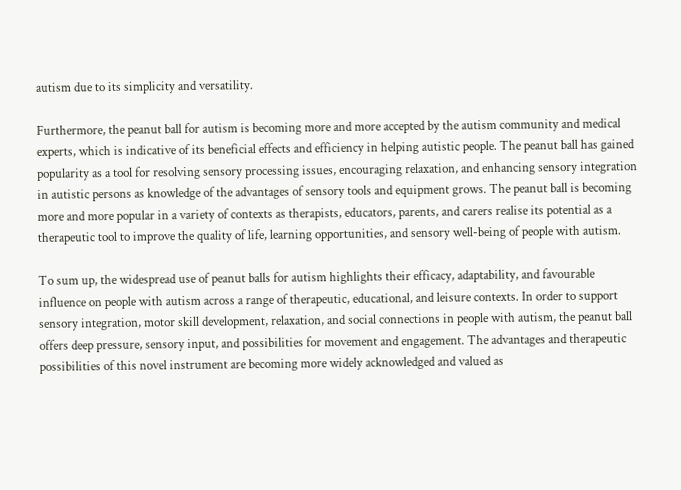autism due to its simplicity and versatility.

Furthermore, the peanut ball for autism is becoming more and more accepted by the autism community and medical experts, which is indicative of its beneficial effects and efficiency in helping autistic people. The peanut ball has gained popularity as a tool for resolving sensory processing issues, encouraging relaxation, and enhancing sensory integration in autistic persons as knowledge of the advantages of sensory tools and equipment grows. The peanut ball is becoming more and more popular in a variety of contexts as therapists, educators, parents, and carers realise its potential as a therapeutic tool to improve the quality of life, learning opportunities, and sensory well-being of people with autism.

To sum up, the widespread use of peanut balls for autism highlights their efficacy, adaptability, and favourable influence on people with autism across a range of therapeutic, educational, and leisure contexts. In order to support sensory integration, motor skill development, relaxation, and social connections in people with autism, the peanut ball offers deep pressure, sensory input, and possibilities for movement and engagement. The advantages and therapeutic possibilities of this novel instrument are becoming more widely acknowledged and valued as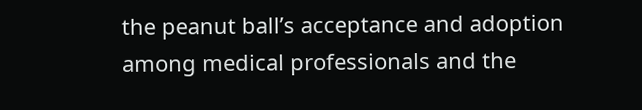the peanut ball’s acceptance and adoption among medical professionals and the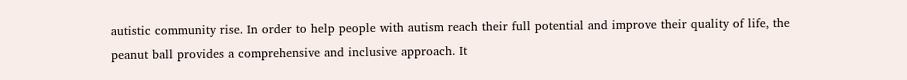autistic community rise. In order to help people with autism reach their full potential and improve their quality of life, the peanut ball provides a comprehensive and inclusive approach. It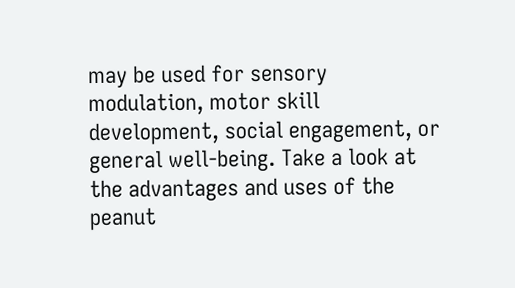may be used for sensory modulation, motor skill development, social engagement, or general well-being. Take a look at the advantages and uses of the peanut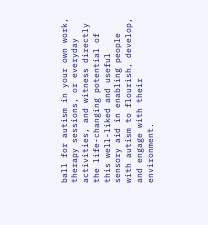ball for autism in your own work, therapy sessions, or everyday activities, and witness directly the life-changing potential of this well-liked and useful sensory aid in enabling people with autism to flourish, develop, and engage with their environment.